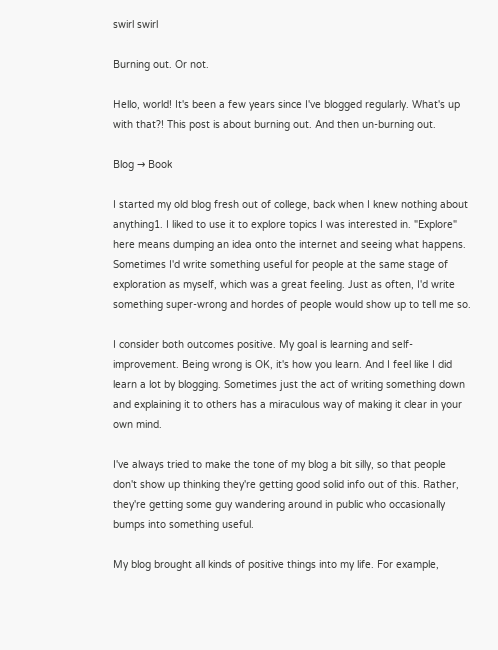swirl swirl

Burning out. Or not.

Hello, world! It's been a few years since I've blogged regularly. What's up with that?! This post is about burning out. And then un-burning out.

Blog → Book

I started my old blog fresh out of college, back when I knew nothing about anything1. I liked to use it to explore topics I was interested in. "Explore" here means dumping an idea onto the internet and seeing what happens. Sometimes I'd write something useful for people at the same stage of exploration as myself, which was a great feeling. Just as often, I'd write something super-wrong and hordes of people would show up to tell me so.

I consider both outcomes positive. My goal is learning and self-improvement. Being wrong is OK, it's how you learn. And I feel like I did learn a lot by blogging. Sometimes just the act of writing something down and explaining it to others has a miraculous way of making it clear in your own mind.

I've always tried to make the tone of my blog a bit silly, so that people don't show up thinking they're getting good solid info out of this. Rather, they're getting some guy wandering around in public who occasionally bumps into something useful.

My blog brought all kinds of positive things into my life. For example,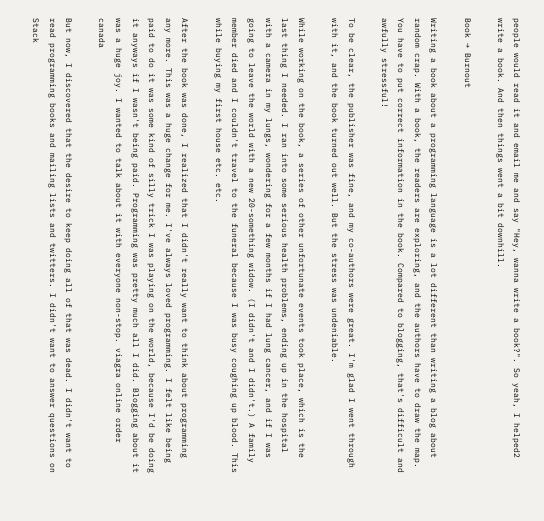people would read it and email me and say "Hey, wanna write a book?". So yeah, I helped2 write a book. And then things went a bit downhill.

Book → Burnout

Writing a book about a programming language is a lot different than writing a blog about random crap. With a book, the readers are exploring, and the authors have to draw the map. You have to put correct information in the book. Compared to blogging, that's difficult and awfully stressful!

To be clear, the publisher was fine, and my co-authors were great. I'm glad I went through with it, and the book turned out well. But the stress was undeniable.

While working on the book, a series of other unfortunate events took place, which is the last thing I needed. I ran into some serious health problems, ending up in the hospital with a camera in my lungs, wondering for a few months if I had lung cancer, and if I was going to leave the world with a new 20-something widow. (I didn't and I didn't.) A family member died and I couldn't travel to the funeral because I was busy coughing up blood. This while buying my first house etc. etc.

After the book was done, I realized that I didn't really want to think about programming any more. This was a huge change for me. I've always loved programming. I felt like being paid to do it was some kind of silly trick I was playing on the world, because I'd be doing it anyways if I wasn't being paid. Programming was pretty much all I did. Blogging about it was a huge joy. I wanted to talk about it with everyone non-stop. viagra online order canada

But now, I discovered that the desire to keep doing all of that was dead. I didn't want to read programming books and mailing lists and twitters. I didn't want to answer questions on Stack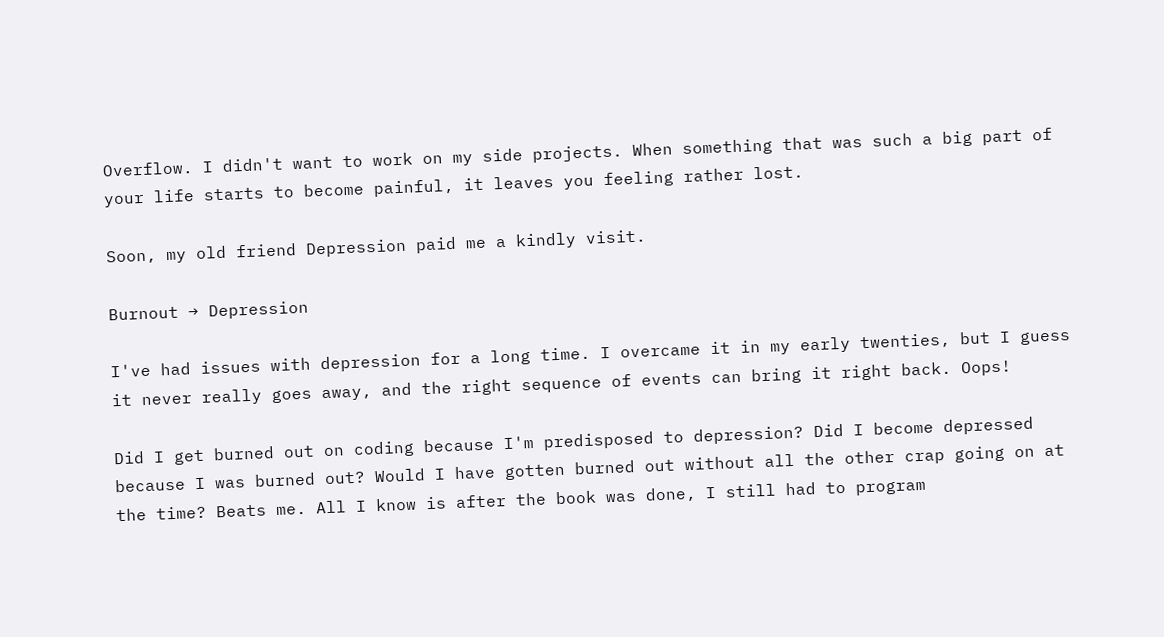Overflow. I didn't want to work on my side projects. When something that was such a big part of your life starts to become painful, it leaves you feeling rather lost.

Soon, my old friend Depression paid me a kindly visit.

Burnout → Depression

I've had issues with depression for a long time. I overcame it in my early twenties, but I guess it never really goes away, and the right sequence of events can bring it right back. Oops!

Did I get burned out on coding because I'm predisposed to depression? Did I become depressed because I was burned out? Would I have gotten burned out without all the other crap going on at the time? Beats me. All I know is after the book was done, I still had to program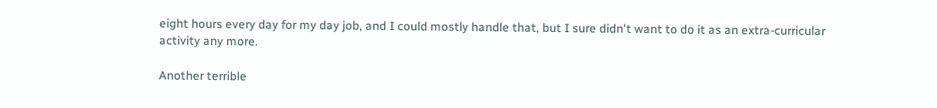eight hours every day for my day job, and I could mostly handle that, but I sure didn't want to do it as an extra-curricular activity any more.

Another terrible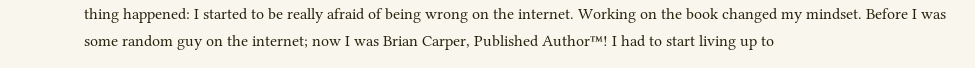thing happened: I started to be really afraid of being wrong on the internet. Working on the book changed my mindset. Before I was some random guy on the internet; now I was Brian Carper, Published Author™! I had to start living up to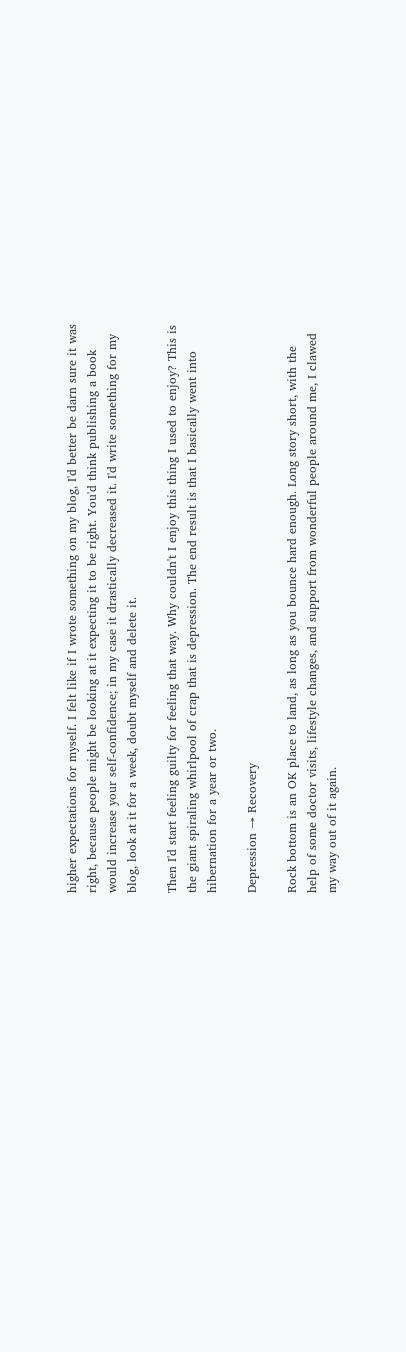higher expectations for myself. I felt like if I wrote something on my blog, I'd better be darn sure it was right, because people might be looking at it expecting it to be right. You'd think publishing a book would increase your self-confidence; in my case it drastically decreased it. I'd write something for my blog, look at it for a week, doubt myself and delete it.

Then I'd start feeling guilty for feeling that way. Why couldn't I enjoy this thing I used to enjoy? This is the giant spiraling whirlpool of crap that is depression. The end result is that I basically went into hibernation for a year or two.

Depression → Recovery

Rock bottom is an OK place to land, as long as you bounce hard enough. Long story short, with the help of some doctor visits, lifestyle changes, and support from wonderful people around me, I clawed my way out of it again.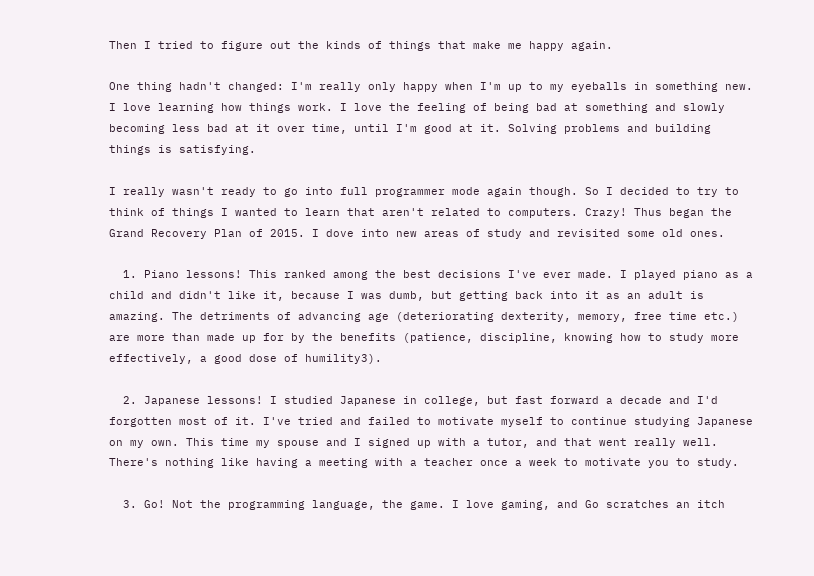Then I tried to figure out the kinds of things that make me happy again.

One thing hadn't changed: I'm really only happy when I'm up to my eyeballs in something new. I love learning how things work. I love the feeling of being bad at something and slowly becoming less bad at it over time, until I'm good at it. Solving problems and building things is satisfying.

I really wasn't ready to go into full programmer mode again though. So I decided to try to think of things I wanted to learn that aren't related to computers. Crazy! Thus began the Grand Recovery Plan of 2015. I dove into new areas of study and revisited some old ones.

  1. Piano lessons! This ranked among the best decisions I've ever made. I played piano as a child and didn't like it, because I was dumb, but getting back into it as an adult is amazing. The detriments of advancing age (deteriorating dexterity, memory, free time etc.) are more than made up for by the benefits (patience, discipline, knowing how to study more effectively, a good dose of humility3).

  2. Japanese lessons! I studied Japanese in college, but fast forward a decade and I'd forgotten most of it. I've tried and failed to motivate myself to continue studying Japanese on my own. This time my spouse and I signed up with a tutor, and that went really well. There's nothing like having a meeting with a teacher once a week to motivate you to study.

  3. Go! Not the programming language, the game. I love gaming, and Go scratches an itch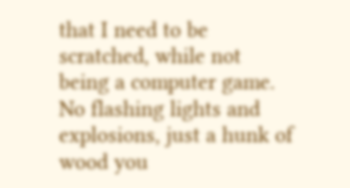that I need to be scratched, while not being a computer game. No flashing lights and explosions, just a hunk of wood you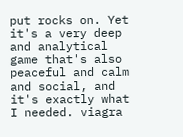put rocks on. Yet it's a very deep and analytical game that's also peaceful and calm and social, and it's exactly what I needed. viagra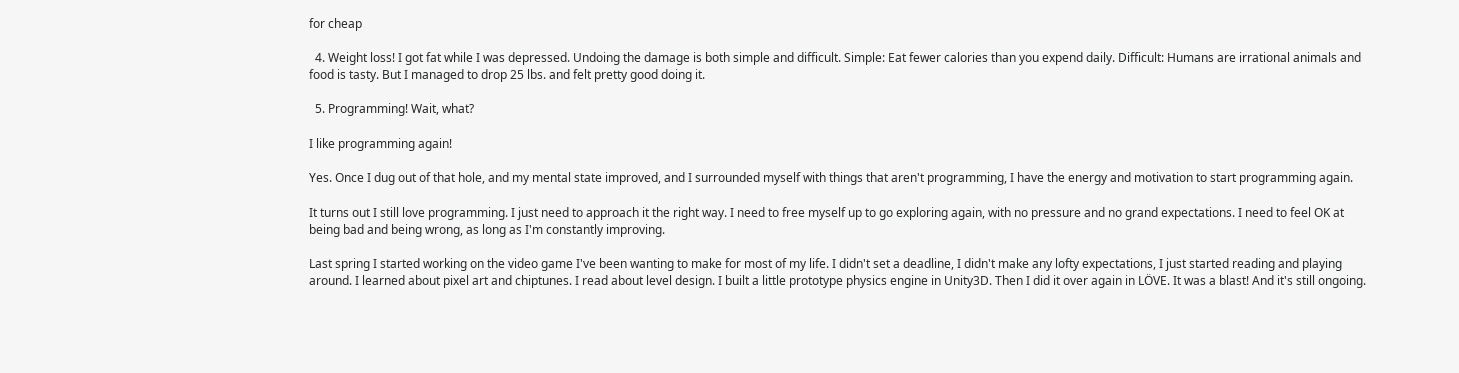for cheap

  4. Weight loss! I got fat while I was depressed. Undoing the damage is both simple and difficult. Simple: Eat fewer calories than you expend daily. Difficult: Humans are irrational animals and food is tasty. But I managed to drop 25 lbs. and felt pretty good doing it.

  5. Programming! Wait, what?

I like programming again!

Yes. Once I dug out of that hole, and my mental state improved, and I surrounded myself with things that aren't programming, I have the energy and motivation to start programming again.

It turns out I still love programming. I just need to approach it the right way. I need to free myself up to go exploring again, with no pressure and no grand expectations. I need to feel OK at being bad and being wrong, as long as I'm constantly improving.

Last spring I started working on the video game I've been wanting to make for most of my life. I didn't set a deadline, I didn't make any lofty expectations, I just started reading and playing around. I learned about pixel art and chiptunes. I read about level design. I built a little prototype physics engine in Unity3D. Then I did it over again in LÖVE. It was a blast! And it's still ongoing.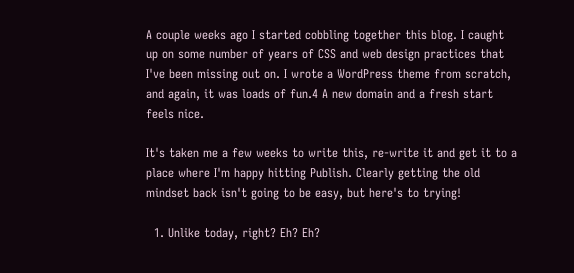A couple weeks ago I started cobbling together this blog. I caught up on some number of years of CSS and web design practices that I've been missing out on. I wrote a WordPress theme from scratch, and again, it was loads of fun.4 A new domain and a fresh start feels nice.

It's taken me a few weeks to write this, re-write it and get it to a place where I'm happy hitting Publish. Clearly getting the old mindset back isn't going to be easy, but here's to trying!

  1. Unlike today, right? Eh? Eh?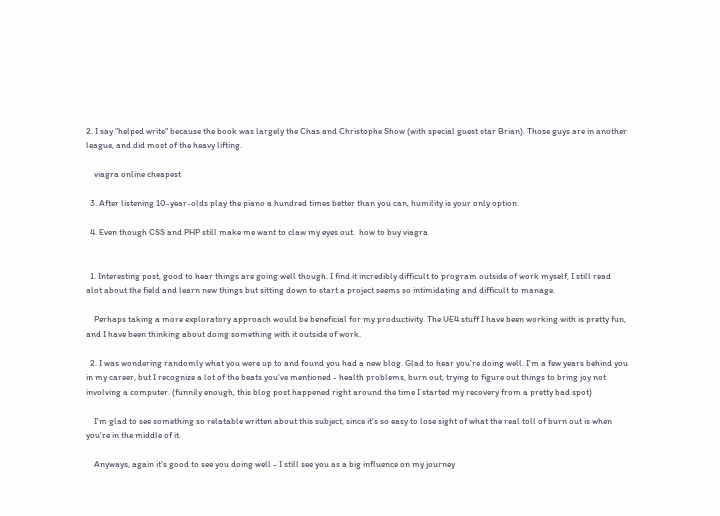2. I say "helped write" because the book was largely the Chas and Christophe Show (with special guest star Brian). Those guys are in another league, and did most of the heavy lifting.

    viagra online cheapest

  3. After listening 10-year-olds play the piano a hundred times better than you can, humility is your only option.

  4. Even though CSS and PHP still make me want to claw my eyes out.  how to buy viagra


  1. Interesting post, good to hear things are going well though. I find it incredibly difficult to program outside of work myself, I still read alot about the field and learn new things but sitting down to start a project seems so intimidating and difficult to manage.

    Perhaps taking a more exploratory approach would be beneficial for my productivity. The UE4 stuff I have been working with is pretty fun, and I have been thinking about doing something with it outside of work.

  2. I was wondering randomly what you were up to and found you had a new blog. Glad to hear you're doing well. I'm a few years behind you in my career, but I recognize a lot of the beats you've mentioned - health problems, burn out, trying to figure out things to bring joy not involving a computer. (funnily enough, this blog post happened right around the time I started my recovery from a pretty bad spot)

    I'm glad to see something so relatable written about this subject, since it's so easy to lose sight of what the real toll of burn out is when you're in the middle of it.

    Anyways, again it's good to see you doing well - I still see you as a big influence on my journey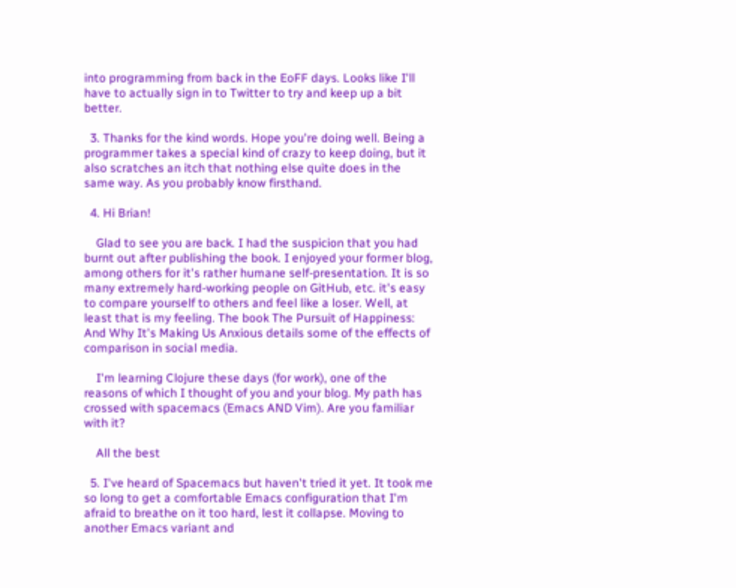into programming from back in the EoFF days. Looks like I'll have to actually sign in to Twitter to try and keep up a bit better.

  3. Thanks for the kind words. Hope you're doing well. Being a programmer takes a special kind of crazy to keep doing, but it also scratches an itch that nothing else quite does in the same way. As you probably know firsthand.

  4. Hi Brian!

    Glad to see you are back. I had the suspicion that you had burnt out after publishing the book. I enjoyed your former blog, among others for it's rather humane self-presentation. It is so many extremely hard-working people on GitHub, etc. it's easy to compare yourself to others and feel like a loser. Well, at least that is my feeling. The book The Pursuit of Happiness: And Why It's Making Us Anxious details some of the effects of comparison in social media.

    I'm learning Clojure these days (for work), one of the reasons of which I thought of you and your blog. My path has crossed with spacemacs (Emacs AND Vim). Are you familiar with it?

    All the best

  5. I've heard of Spacemacs but haven't tried it yet. It took me so long to get a comfortable Emacs configuration that I'm afraid to breathe on it too hard, lest it collapse. Moving to another Emacs variant and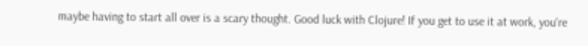maybe having to start all over is a scary thought. Good luck with Clojure! If you get to use it at work, you're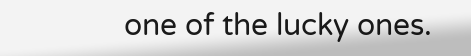one of the lucky ones.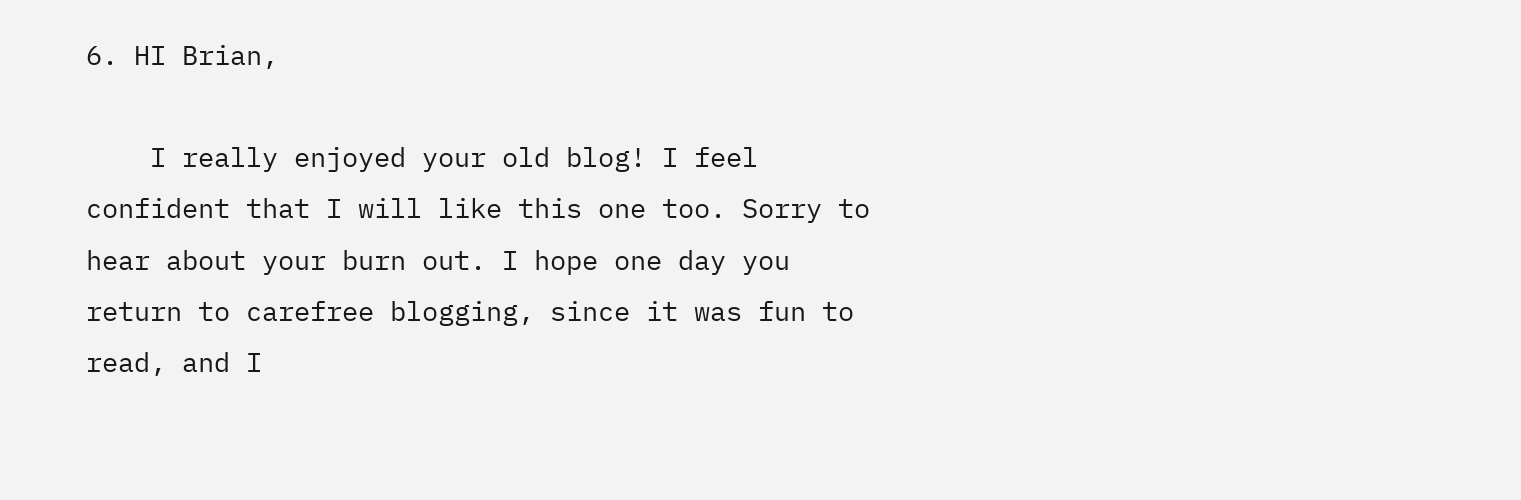6. HI Brian,

    I really enjoyed your old blog! I feel confident that I will like this one too. Sorry to hear about your burn out. I hope one day you return to carefree blogging, since it was fun to read, and I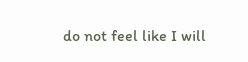do not feel like I will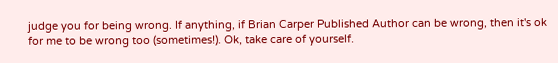judge you for being wrong. If anything, if Brian Carper Published Author can be wrong, then it's ok for me to be wrong too (sometimes!). Ok, take care of yourself.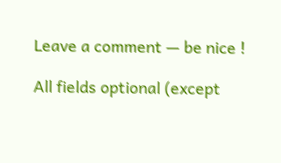Leave a comment — be nice !

All fields optional (except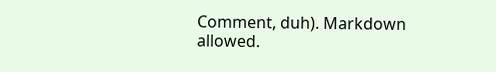Comment, duh). Markdown allowed.